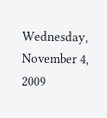Wednesday, November 4, 2009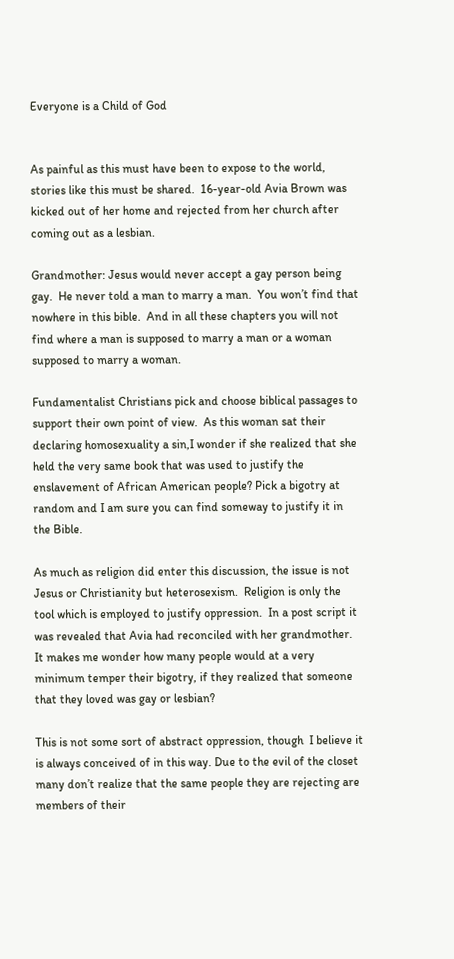Everyone is a Child of God


As painful as this must have been to expose to the world, stories like this must be shared.  16-year-old Avia Brown was kicked out of her home and rejected from her church after coming out as a lesbian.

Grandmother: Jesus would never accept a gay person being gay.  He never told a man to marry a man.  You won’t find that nowhere in this bible.  And in all these chapters you will not find where a man is supposed to marry a man or a woman supposed to marry a woman.

Fundamentalist Christians pick and choose biblical passages to support their own point of view.  As this woman sat their declaring homosexuality a sin,I wonder if she realized that she held the very same book that was used to justify the enslavement of African American people? Pick a bigotry at random and I am sure you can find someway to justify it in the Bible.

As much as religion did enter this discussion, the issue is not Jesus or Christianity but heterosexism.  Religion is only the tool which is employed to justify oppression.  In a post script it was revealed that Avia had reconciled with her grandmother.  It makes me wonder how many people would at a very minimum temper their bigotry, if they realized that someone that they loved was gay or lesbian?

This is not some sort of abstract oppression, though  I believe it is always conceived of in this way. Due to the evil of the closet many don’t realize that the same people they are rejecting are members of their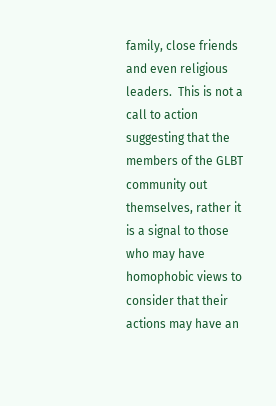family, close friends and even religious leaders.  This is not a call to action suggesting that the members of the GLBT community out themselves, rather it is a signal to those who may have homophobic views to consider that their actions may have an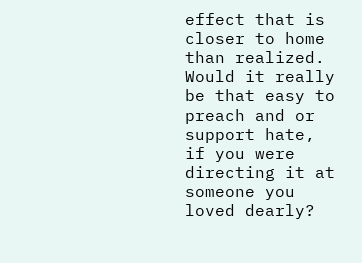effect that is closer to home than realized.  Would it really be that easy to preach and or support hate, if you were directing it at someone you loved dearly?